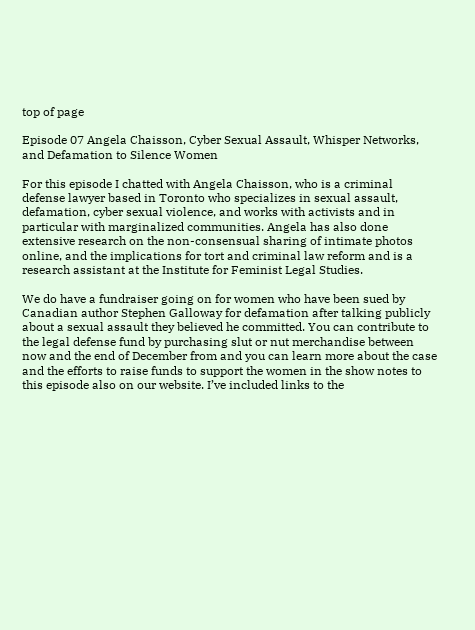top of page

Episode 07 Angela Chaisson, Cyber Sexual Assault, Whisper Networks, and Defamation to Silence Women

For this episode I chatted with Angela Chaisson, who is a criminal defense lawyer based in Toronto who specializes in sexual assault, defamation, cyber sexual violence, and works with activists and in particular with marginalized communities. Angela has also done extensive research on the non-consensual sharing of intimate photos online, and the implications for tort and criminal law reform and is a research assistant at the Institute for Feminist Legal Studies.

We do have a fundraiser going on for women who have been sued by Canadian author Stephen Galloway for defamation after talking publicly about a sexual assault they believed he committed. You can contribute to the legal defense fund by purchasing slut or nut merchandise between now and the end of December from and you can learn more about the case and the efforts to raise funds to support the women in the show notes to this episode also on our website. I’ve included links to the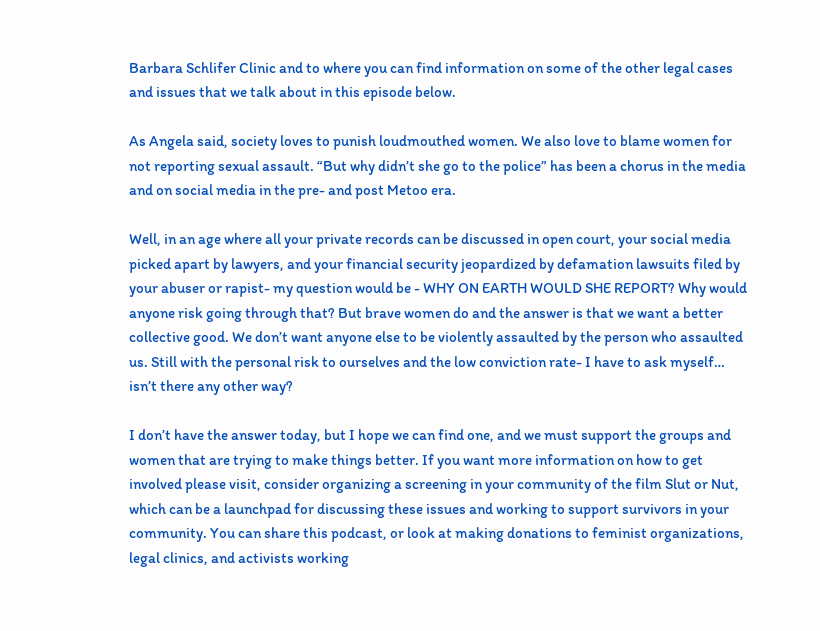Barbara Schlifer Clinic and to where you can find information on some of the other legal cases and issues that we talk about in this episode below.

As Angela said, society loves to punish loudmouthed women. We also love to blame women for not reporting sexual assault. “But why didn’t she go to the police” has been a chorus in the media and on social media in the pre- and post Metoo era.

Well, in an age where all your private records can be discussed in open court, your social media picked apart by lawyers, and your financial security jeopardized by defamation lawsuits filed by your abuser or rapist- my question would be - WHY ON EARTH WOULD SHE REPORT? Why would anyone risk going through that? But brave women do and the answer is that we want a better collective good. We don’t want anyone else to be violently assaulted by the person who assaulted us. Still with the personal risk to ourselves and the low conviction rate- I have to ask myself… isn’t there any other way?

I don’t have the answer today, but I hope we can find one, and we must support the groups and women that are trying to make things better. If you want more information on how to get involved please visit, consider organizing a screening in your community of the film Slut or Nut, which can be a launchpad for discussing these issues and working to support survivors in your community. You can share this podcast, or look at making donations to feminist organizations, legal clinics, and activists working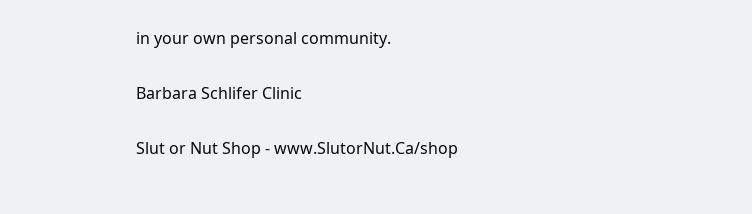in your own personal community.

Barbara Schlifer Clinic

Slut or Nut Shop - www.SlutorNut.Ca/shop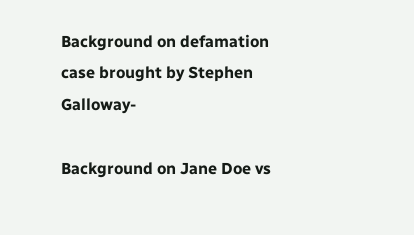Background on defamation case brought by Stephen Galloway-

Background on Jane Doe vs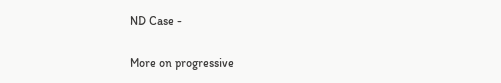ND Case -

More on progressive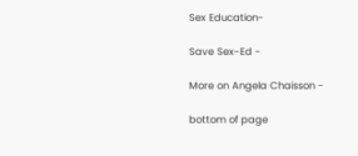Sex Education-

Save Sex-Ed -

More on Angela Chaisson -

bottom of page